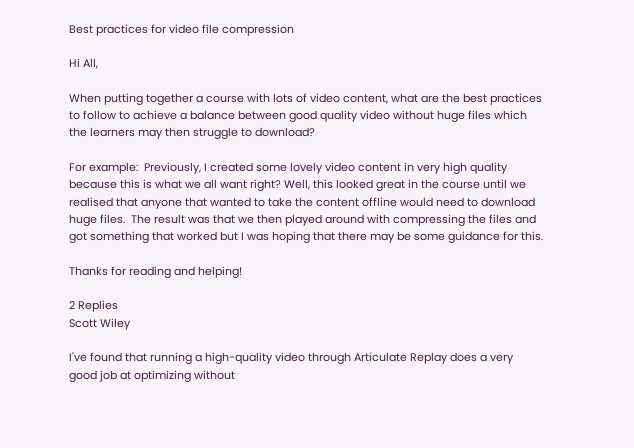Best practices for video file compression

Hi All,

When putting together a course with lots of video content, what are the best practices to follow to achieve a balance between good quality video without huge files which the learners may then struggle to download?

For example:  Previously, I created some lovely video content in very high quality because this is what we all want right? Well, this looked great in the course until we realised that anyone that wanted to take the content offline would need to download huge files.  The result was that we then played around with compressing the files and got something that worked but I was hoping that there may be some guidance for this.

Thanks for reading and helping!

2 Replies
Scott Wiley

I've found that running a high-quality video through Articulate Replay does a very good job at optimizing without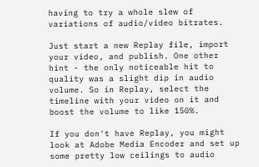having to try a whole slew of variations of audio/video bitrates.

Just start a new Replay file, import your video, and publish. One other hint - the only noticeable hit to quality was a slight dip in audio volume. So in Replay, select the timeline with your video on it and boost the volume to like 150%.

If you don't have Replay, you might look at Adobe Media Encoder and set up some pretty low ceilings to audio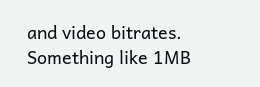and video bitrates. Something like 1MB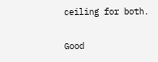ceiling for both.

Good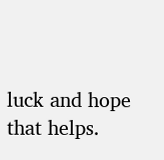luck and hope that helps.